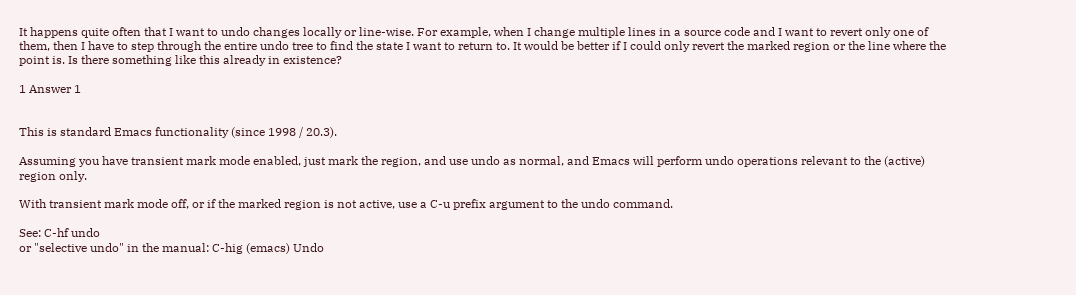It happens quite often that I want to undo changes locally or line-wise. For example, when I change multiple lines in a source code and I want to revert only one of them, then I have to step through the entire undo tree to find the state I want to return to. It would be better if I could only revert the marked region or the line where the point is. Is there something like this already in existence?

1 Answer 1


This is standard Emacs functionality (since 1998 / 20.3).

Assuming you have transient mark mode enabled, just mark the region, and use undo as normal, and Emacs will perform undo operations relevant to the (active) region only.

With transient mark mode off, or if the marked region is not active, use a C-u prefix argument to the undo command.

See: C-hf undo
or "selective undo" in the manual: C-hig (emacs) Undo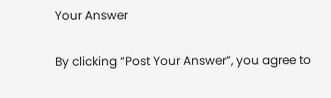Your Answer

By clicking “Post Your Answer”, you agree to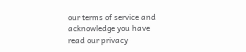our terms of service and acknowledge you have read our privacy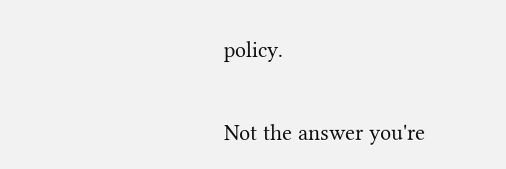policy.

Not the answer you're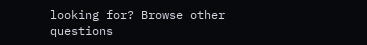looking for? Browse other questions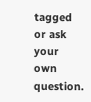tagged or ask your own question.